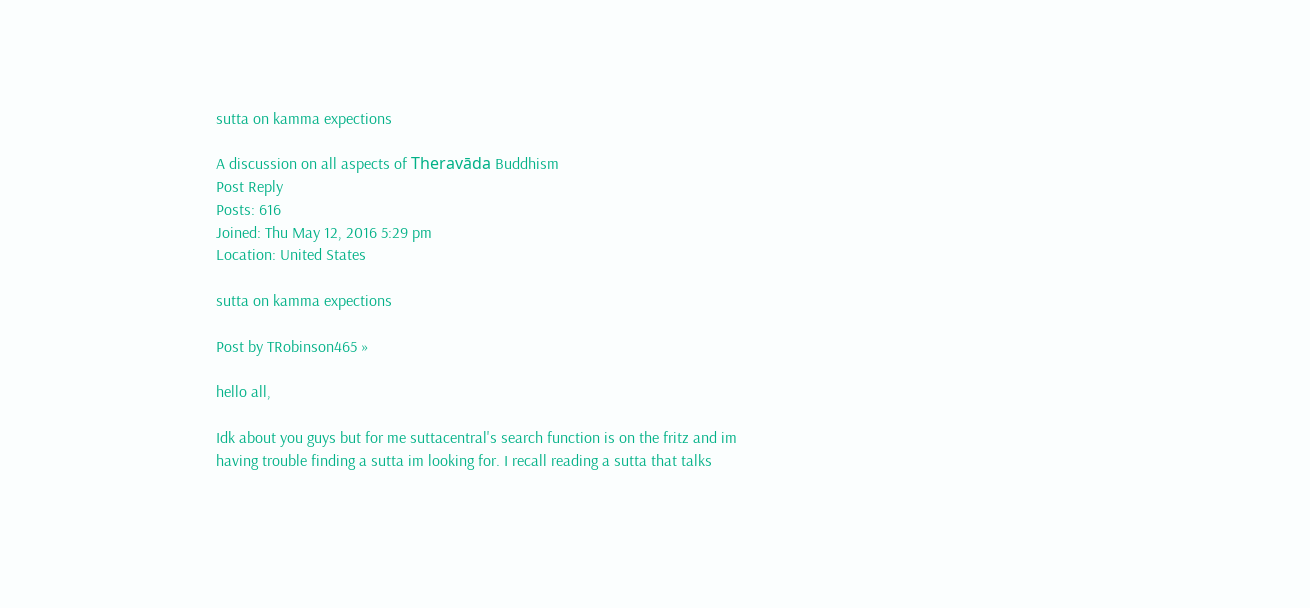sutta on kamma expections

A discussion on all aspects of Theravāda Buddhism
Post Reply
Posts: 616
Joined: Thu May 12, 2016 5:29 pm
Location: United States

sutta on kamma expections

Post by TRobinson465 »

hello all,

Idk about you guys but for me suttacentral's search function is on the fritz and im having trouble finding a sutta im looking for. I recall reading a sutta that talks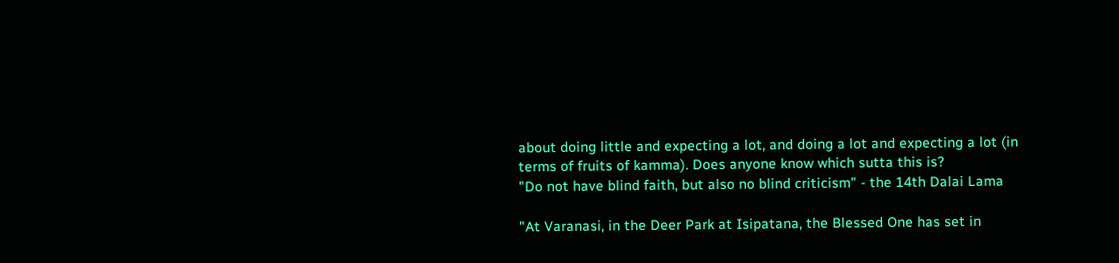about doing little and expecting a lot, and doing a lot and expecting a lot (in terms of fruits of kamma). Does anyone know which sutta this is?
"Do not have blind faith, but also no blind criticism" - the 14th Dalai Lama

"At Varanasi, in the Deer Park at Isipatana, the Blessed One has set in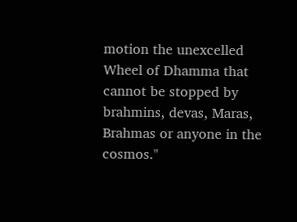motion the unexcelled Wheel of Dhamma that cannot be stopped by brahmins, devas, Maras, Brahmas or anyone in the cosmos."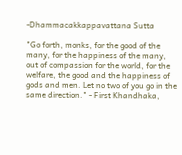-Dhammacakkappavattana Sutta

"Go forth, monks, for the good of the many, for the happiness of the many, out of compassion for the world, for the welfare, the good and the happiness of gods and men. Let no two of you go in the same direction." - First Khandhaka,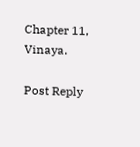Chapter 11, Vinaya.

Post Reply